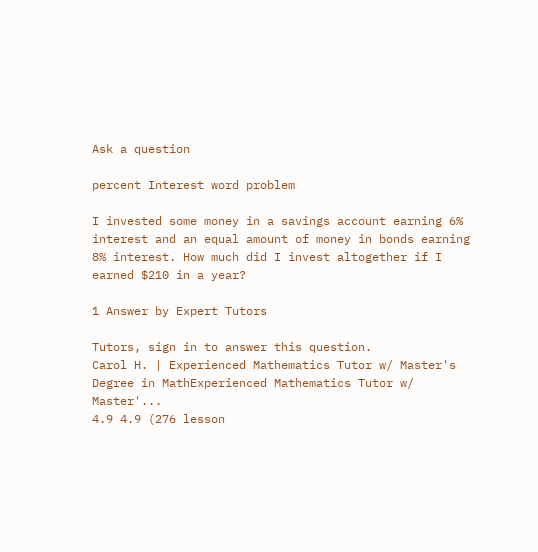Ask a question

percent Interest word problem

I invested some money in a savings account earning 6% interest and an equal amount of money in bonds earning 8% interest. How much did I invest altogether if I earned $210 in a year?

1 Answer by Expert Tutors

Tutors, sign in to answer this question.
Carol H. | Experienced Mathematics Tutor w/ Master's Degree in MathExperienced Mathematics Tutor w/ Master'...
4.9 4.9 (276 lesson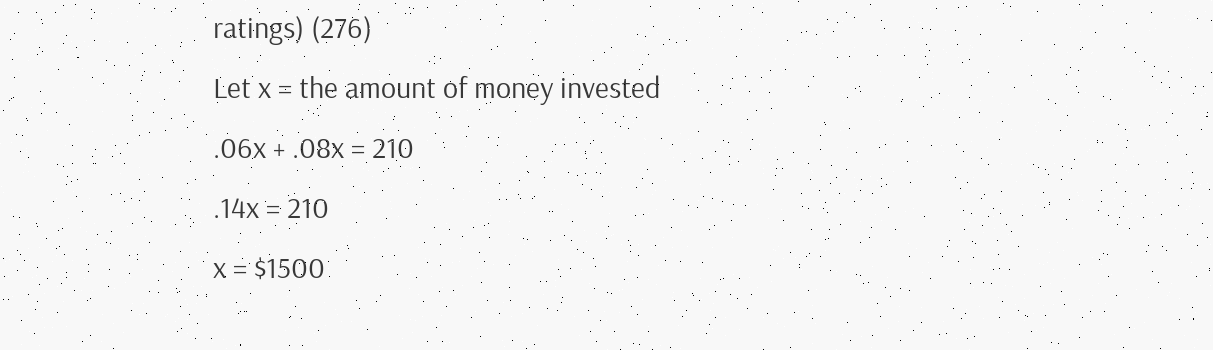ratings) (276)
Let x = the amount of money invested
.06x + .08x = 210
.14x = 210
x = $1500